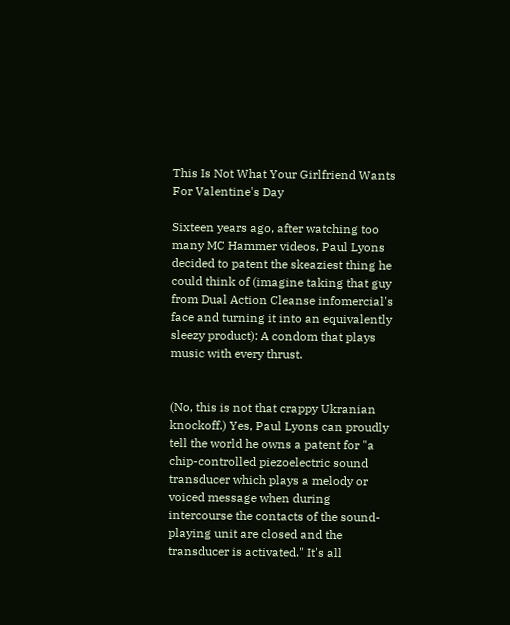This Is Not What Your Girlfriend Wants For Valentine's Day

Sixteen years ago, after watching too many MC Hammer videos, Paul Lyons decided to patent the skeaziest thing he could think of (imagine taking that guy from Dual Action Cleanse infomercial's face and turning it into an equivalently sleezy product): A condom that plays music with every thrust.


(No, this is not that crappy Ukranian knockoff.) Yes, Paul Lyons can proudly tell the world he owns a patent for "a chip-controlled piezoelectric sound transducer which plays a melody or voiced message when during intercourse the contacts of the sound-playing unit are closed and the transducer is activated." It's all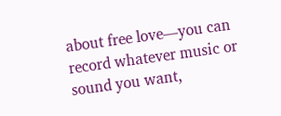about free love—you can record whatever music or sound you want,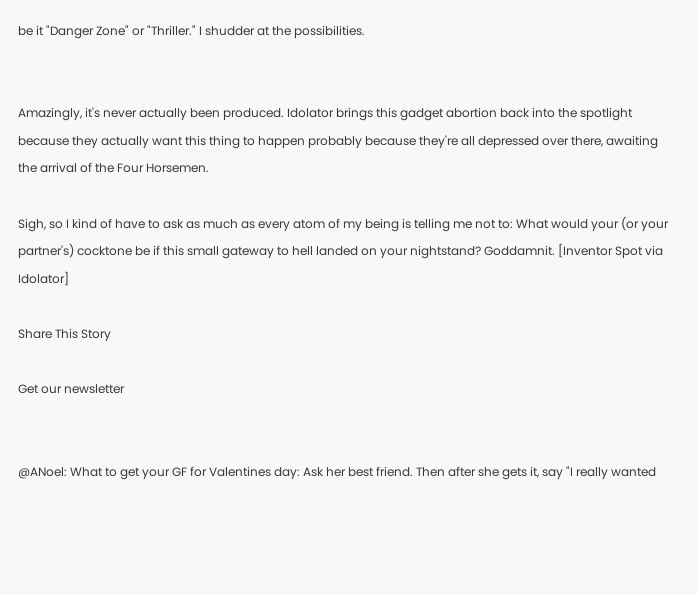be it "Danger Zone" or "Thriller." I shudder at the possibilities.


Amazingly, it's never actually been produced. Idolator brings this gadget abortion back into the spotlight because they actually want this thing to happen probably because they're all depressed over there, awaiting the arrival of the Four Horsemen.

Sigh, so I kind of have to ask as much as every atom of my being is telling me not to: What would your (or your partner's) cocktone be if this small gateway to hell landed on your nightstand? Goddamnit. [Inventor Spot via Idolator]

Share This Story

Get our newsletter


@ANoel: What to get your GF for Valentines day: Ask her best friend. Then after she gets it, say "I really wanted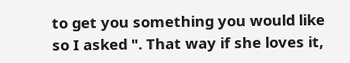to get you something you would like so I asked ". That way if she loves it,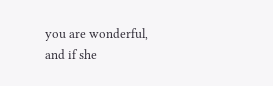you are wonderful, and if she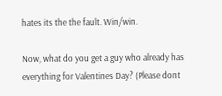hates its the the fault. Win/win.

Now, what do you get a guy who already has everything for Valentines Day? (Please dont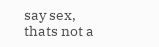say sex, thats not a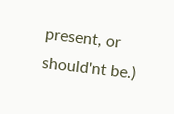present, or should'nt be.)